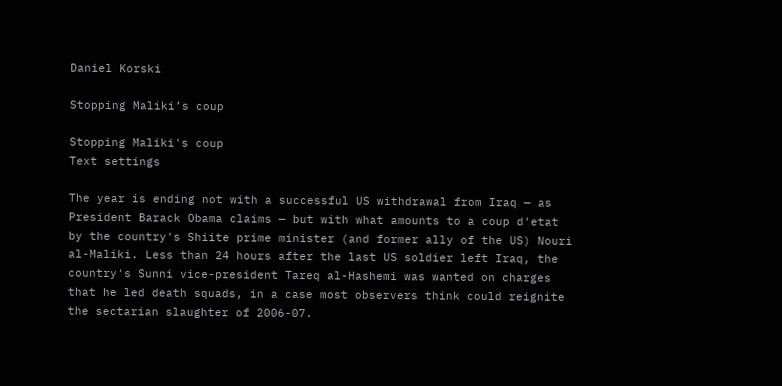Daniel Korski

Stopping Maliki’s coup

Stopping Maliki's coup
Text settings

The year is ending not with a successful US withdrawal from Iraq — as President Barack Obama claims — but with what amounts to a coup d'etat by the country's Shiite prime minister (and former ally of the US) Nouri al-Maliki. Less than 24 hours after the last US soldier left Iraq, the country's Sunni vice-president Tareq al-Hashemi was wanted on charges that he led death squads, in a case most observers think could reignite the sectarian slaughter of 2006-07.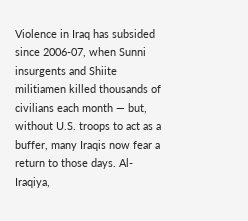Violence in Iraq has subsided since 2006-07, when Sunni insurgents and Shiite militiamen killed thousands of civilians each month — but, without U.S. troops to act as a buffer, many Iraqis now fear a return to those days. Al-Iraqiya,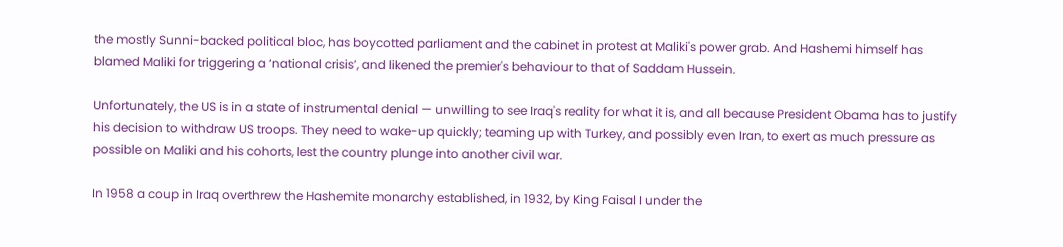the mostly Sunni-backed political bloc, has boycotted parliament and the cabinet in protest at Maliki's power grab. And Hashemi himself has blamed Maliki for triggering a ‘national crisis’, and likened the premier's behaviour to that of Saddam Hussein.

Unfortunately, the US is in a state of instrumental denial — unwilling to see Iraq's reality for what it is, and all because President Obama has to justify his decision to withdraw US troops. They need to wake-up quickly; teaming up with Turkey, and possibly even Iran, to exert as much pressure as possible on Maliki and his cohorts, lest the country plunge into another civil war.

In 1958 a coup in Iraq overthrew the Hashemite monarchy established, in 1932, by King Faisal I under the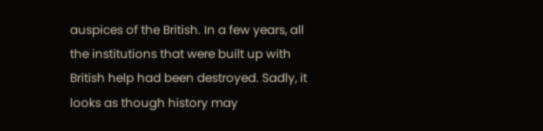auspices of the British. In a few years, all the institutions that were built up with British help had been destroyed. Sadly, it looks as though history may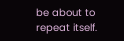be about to repeat itself.